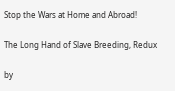Stop the Wars at Home and Abroad!

The Long Hand of Slave Breeding, Redux

by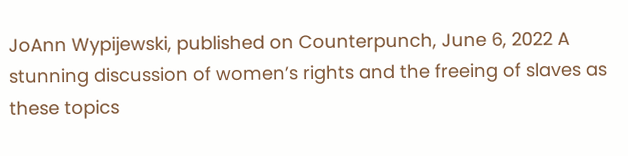JoAnn Wypijewski, published on Counterpunch, June 6, 2022 A stunning discussion of women’s rights and the freeing of slaves as these topics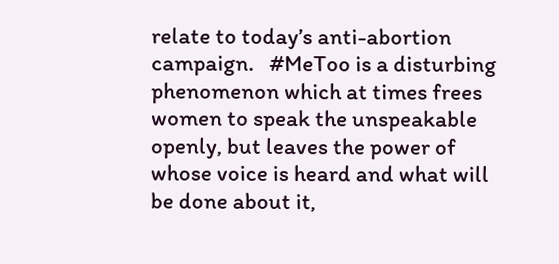relate to today’s anti-abortion campaign.   #MeToo is a disturbing phenomenon which at times frees women to speak the unspeakable openly, but leaves the power of whose voice is heard and what will be done about it,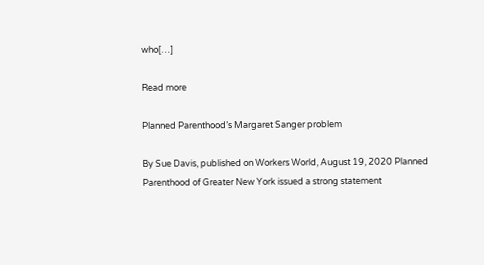who[…]

Read more

Planned Parenthood’s Margaret Sanger problem

By Sue Davis, published on Workers World, August 19, 2020 Planned Parenthood of Greater New York issued a strong statement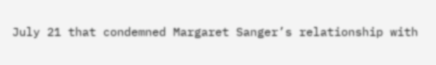July 21 that condemned Margaret Sanger’s relationship with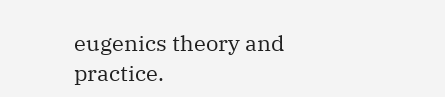eugenics theory and practice.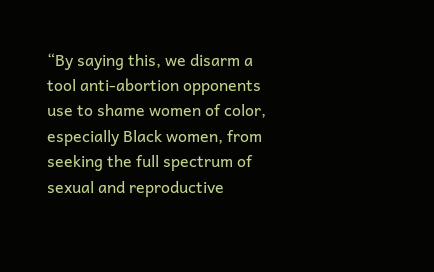“By saying this, we disarm a tool anti-abortion opponents use to shame women of color, especially Black women, from seeking the full spectrum of sexual and reproductive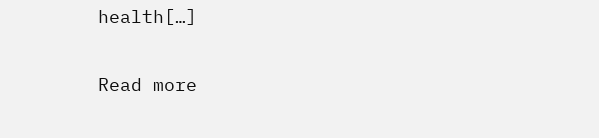health[…]

Read more